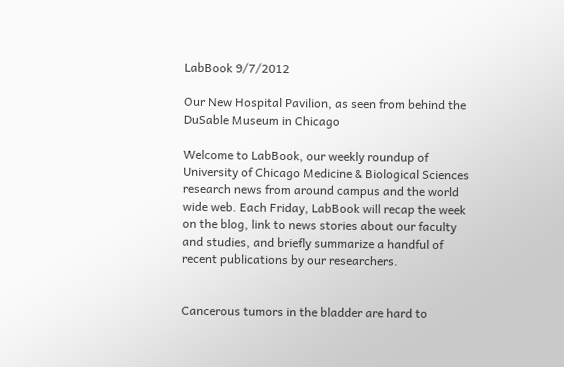LabBook 9/7/2012

Our New Hospital Pavilion, as seen from behind the DuSable Museum in Chicago

Welcome to LabBook, our weekly roundup of University of Chicago Medicine & Biological Sciences research news from around campus and the world wide web. Each Friday, LabBook will recap the week on the blog, link to news stories about our faculty and studies, and briefly summarize a handful of recent publications by our researchers.


Cancerous tumors in the bladder are hard to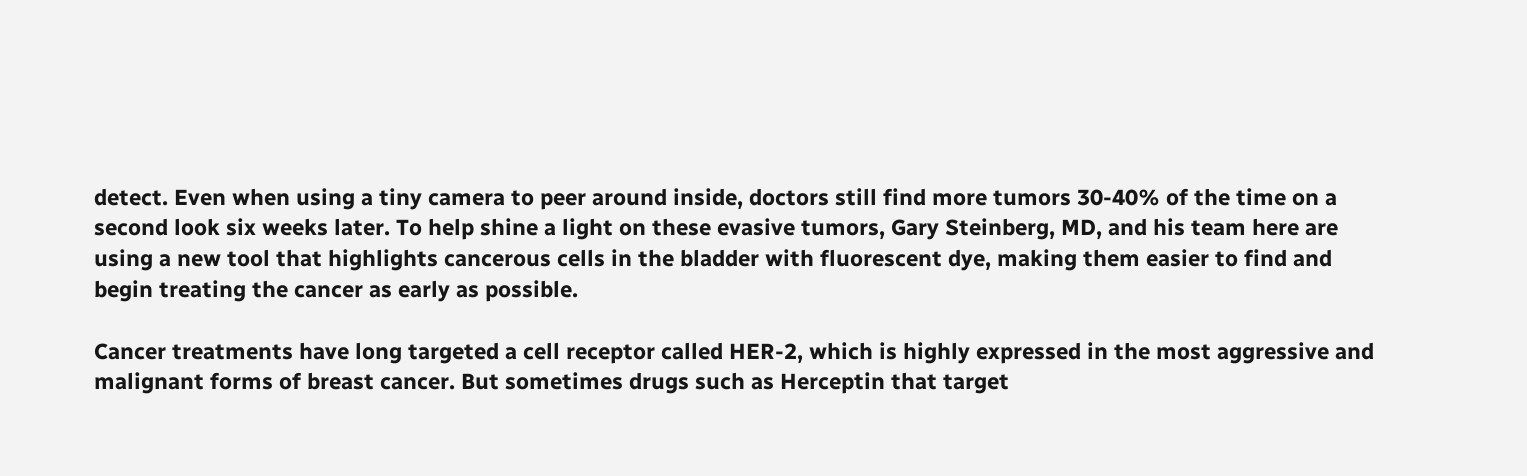detect. Even when using a tiny camera to peer around inside, doctors still find more tumors 30-40% of the time on a second look six weeks later. To help shine a light on these evasive tumors, Gary Steinberg, MD, and his team here are using a new tool that highlights cancerous cells in the bladder with fluorescent dye, making them easier to find and begin treating the cancer as early as possible.

Cancer treatments have long targeted a cell receptor called HER-2, which is highly expressed in the most aggressive and malignant forms of breast cancer. But sometimes drugs such as Herceptin that target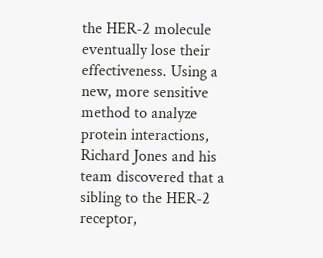the HER-2 molecule eventually lose their effectiveness. Using a new, more sensitive method to analyze protein interactions, Richard Jones and his team discovered that a sibling to the HER-2 receptor,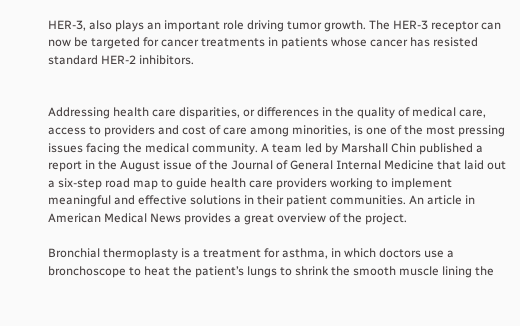HER-3, also plays an important role driving tumor growth. The HER-3 receptor can now be targeted for cancer treatments in patients whose cancer has resisted standard HER-2 inhibitors.


Addressing health care disparities, or differences in the quality of medical care, access to providers and cost of care among minorities, is one of the most pressing issues facing the medical community. A team led by Marshall Chin published a report in the August issue of the Journal of General Internal Medicine that laid out a six-step road map to guide health care providers working to implement meaningful and effective solutions in their patient communities. An article in American Medical News provides a great overview of the project.

Bronchial thermoplasty is a treatment for asthma, in which doctors use a bronchoscope to heat the patient’s lungs to shrink the smooth muscle lining the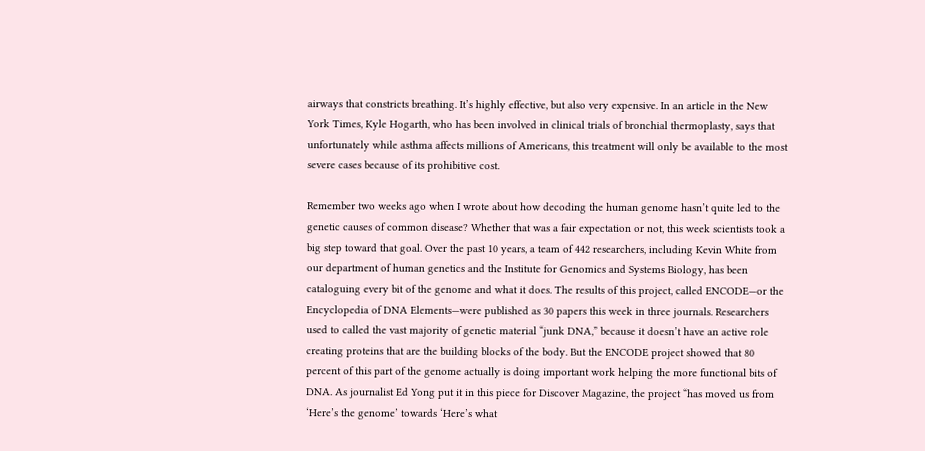airways that constricts breathing. It’s highly effective, but also very expensive. In an article in the New York Times, Kyle Hogarth, who has been involved in clinical trials of bronchial thermoplasty, says that unfortunately while asthma affects millions of Americans, this treatment will only be available to the most severe cases because of its prohibitive cost.

Remember two weeks ago when I wrote about how decoding the human genome hasn’t quite led to the genetic causes of common disease? Whether that was a fair expectation or not, this week scientists took a big step toward that goal. Over the past 10 years, a team of 442 researchers, including Kevin White from our department of human genetics and the Institute for Genomics and Systems Biology, has been cataloguing every bit of the genome and what it does. The results of this project, called ENCODE—or the Encyclopedia of DNA Elements—were published as 30 papers this week in three journals. Researchers used to called the vast majority of genetic material “junk DNA,” because it doesn’t have an active role creating proteins that are the building blocks of the body. But the ENCODE project showed that 80 percent of this part of the genome actually is doing important work helping the more functional bits of DNA. As journalist Ed Yong put it in this piece for Discover Magazine, the project “has moved us from ‘Here’s the genome’ towards ‘Here’s what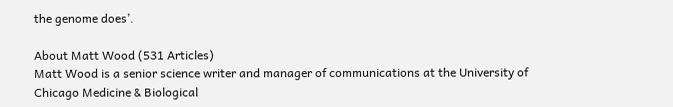the genome does’.

About Matt Wood (531 Articles)
Matt Wood is a senior science writer and manager of communications at the University of Chicago Medicine & Biological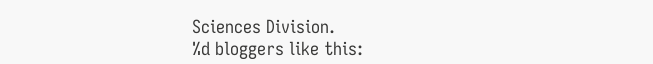Sciences Division.
%d bloggers like this: